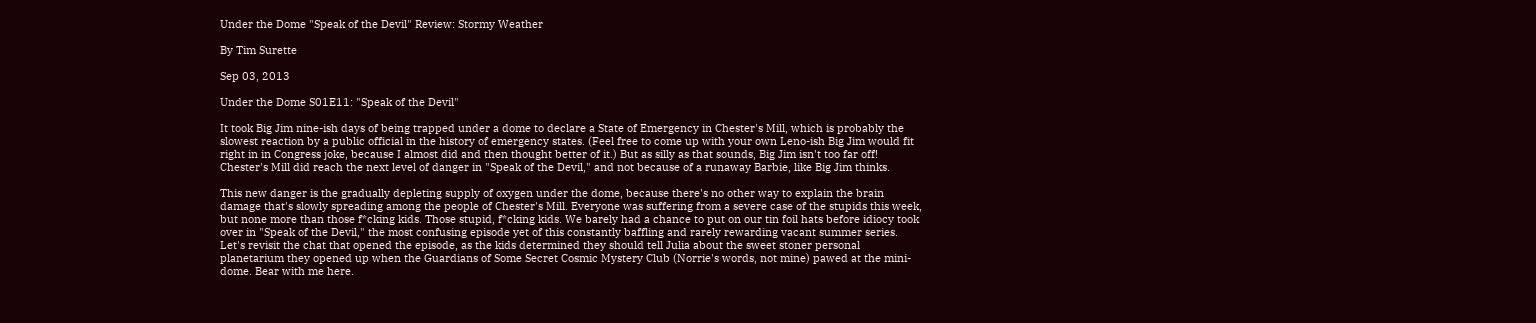Under the Dome "Speak of the Devil" Review: Stormy Weather

By Tim Surette

Sep 03, 2013

Under the Dome S01E11: "Speak of the Devil"

It took Big Jim nine-ish days of being trapped under a dome to declare a State of Emergency in Chester's Mill, which is probably the slowest reaction by a public official in the history of emergency states. (Feel free to come up with your own Leno-ish Big Jim would fit right in in Congress joke, because I almost did and then thought better of it.) But as silly as that sounds, Big Jim isn't too far off! Chester's Mill did reach the next level of danger in "Speak of the Devil," and not because of a runaway Barbie, like Big Jim thinks.

This new danger is the gradually depleting supply of oxygen under the dome, because there's no other way to explain the brain damage that's slowly spreading among the people of Chester's Mill. Everyone was suffering from a severe case of the stupids this week, but none more than those f*cking kids. Those stupid, f*cking kids. We barely had a chance to put on our tin foil hats before idiocy took over in "Speak of the Devil," the most confusing episode yet of this constantly baffling and rarely rewarding vacant summer series. Let's revisit the chat that opened the episode, as the kids determined they should tell Julia about the sweet stoner personal planetarium they opened up when the Guardians of Some Secret Cosmic Mystery Club (Norrie's words, not mine) pawed at the mini-dome. Bear with me here.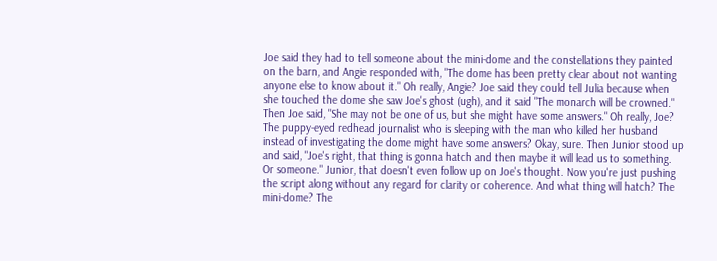Joe said they had to tell someone about the mini-dome and the constellations they painted on the barn, and Angie responded with, "The dome has been pretty clear about not wanting anyone else to know about it." Oh really, Angie? Joe said they could tell Julia because when she touched the dome she saw Joe's ghost (ugh), and it said "The monarch will be crowned." Then Joe said, "She may not be one of us, but she might have some answers." Oh really, Joe? The puppy-eyed redhead journalist who is sleeping with the man who killed her husband instead of investigating the dome might have some answers? Okay, sure. Then Junior stood up and said, "Joe's right, that thing is gonna hatch and then maybe it will lead us to something. Or someone." Junior, that doesn't even follow up on Joe's thought. Now you're just pushing the script along without any regard for clarity or coherence. And what thing will hatch? The mini-dome? The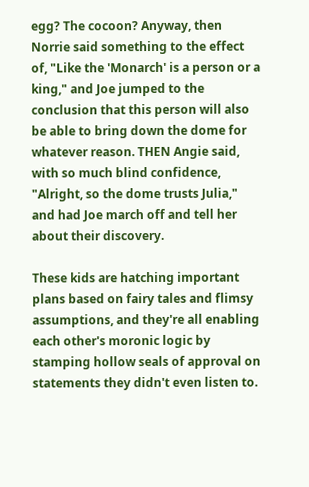egg? The cocoon? Anyway, then Norrie said something to the effect of, "Like the 'Monarch' is a person or a king," and Joe jumped to the conclusion that this person will also be able to bring down the dome for whatever reason. THEN Angie said, with so much blind confidence, "Alright, so the dome trusts Julia," and had Joe march off and tell her about their discovery.

These kids are hatching important plans based on fairy tales and flimsy assumptions, and they're all enabling each other's moronic logic by stamping hollow seals of approval on statements they didn't even listen to.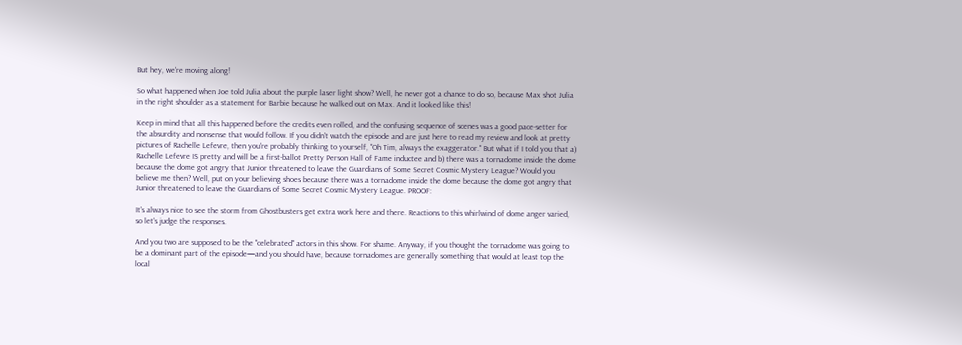But hey, we're moving along!

So what happened when Joe told Julia about the purple laser light show? Well, he never got a chance to do so, because Max shot Julia in the right shoulder as a statement for Barbie because he walked out on Max. And it looked like this!

Keep in mind that all this happened before the credits even rolled, and the confusing sequence of scenes was a good pace-setter for the absurdity and nonsense that would follow. If you didn't watch the episode and are just here to read my review and look at pretty pictures of Rachelle Lefevre, then you're probably thinking to yourself, "Oh Tim, always the exaggerator." But what if I told you that a) Rachelle Lefevre IS pretty and will be a first-ballot Pretty Person Hall of Fame inductee and b) there was a tornadome inside the dome because the dome got angry that Junior threatened to leave the Guardians of Some Secret Cosmic Mystery League? Would you believe me then? Well, put on your believing shoes because there was a tornadome inside the dome because the dome got angry that Junior threatened to leave the Guardians of Some Secret Cosmic Mystery League. PROOF:

It's always nice to see the storm from Ghostbusters get extra work here and there. Reactions to this whirlwind of dome anger varied, so let's judge the responses.

And you two are supposed to be the "celebrated" actors in this show. For shame. Anyway, if you thought the tornadome was going to be a dominant part of the episode—and you should have, because tornadomes are generally something that would at least top the local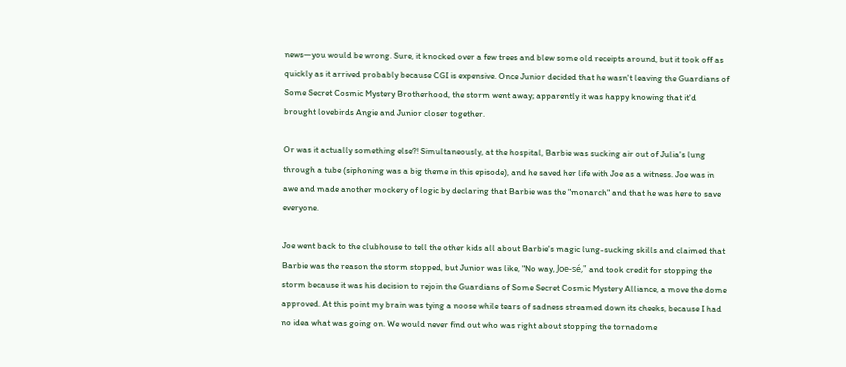news—you would be wrong. Sure, it knocked over a few trees and blew some old receipts around, but it took off as quickly as it arrived probably because CGI is expensive. Once Junior decided that he wasn't leaving the Guardians of Some Secret Cosmic Mystery Brotherhood, the storm went away; apparently it was happy knowing that it'd brought lovebirds Angie and Junior closer together.

Or was it actually something else?! Simultaneously, at the hospital, Barbie was sucking air out of Julia's lung through a tube (siphoning was a big theme in this episode), and he saved her life with Joe as a witness. Joe was in awe and made another mockery of logic by declaring that Barbie was the "monarch" and that he was here to save everyone.

Joe went back to the clubhouse to tell the other kids all about Barbie's magic lung-sucking skills and claimed that Barbie was the reason the storm stopped, but Junior was like, "No way, Joe-sé," and took credit for stopping the storm because it was his decision to rejoin the Guardians of Some Secret Cosmic Mystery Alliance, a move the dome approved. At this point my brain was tying a noose while tears of sadness streamed down its cheeks, because I had no idea what was going on. We would never find out who was right about stopping the tornadome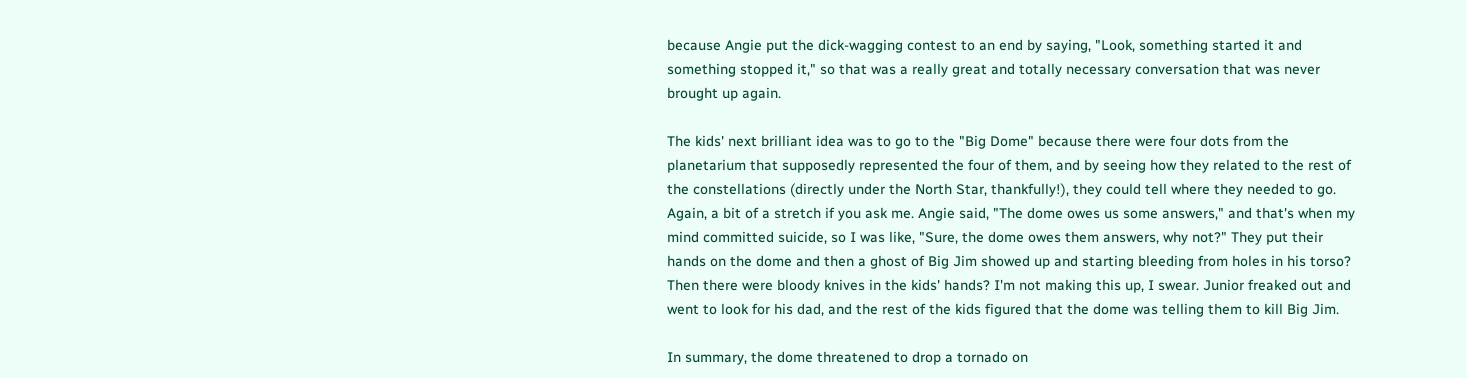because Angie put the dick-wagging contest to an end by saying, "Look, something started it and something stopped it," so that was a really great and totally necessary conversation that was never brought up again.

The kids' next brilliant idea was to go to the "Big Dome" because there were four dots from the planetarium that supposedly represented the four of them, and by seeing how they related to the rest of the constellations (directly under the North Star, thankfully!), they could tell where they needed to go. Again, a bit of a stretch if you ask me. Angie said, "The dome owes us some answers," and that's when my mind committed suicide, so I was like, "Sure, the dome owes them answers, why not?" They put their hands on the dome and then a ghost of Big Jim showed up and starting bleeding from holes in his torso? Then there were bloody knives in the kids' hands? I'm not making this up, I swear. Junior freaked out and went to look for his dad, and the rest of the kids figured that the dome was telling them to kill Big Jim.

In summary, the dome threatened to drop a tornado on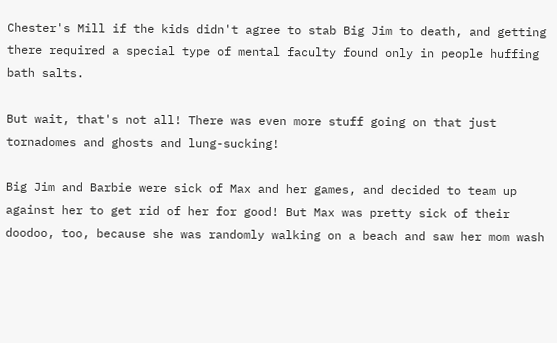Chester's Mill if the kids didn't agree to stab Big Jim to death, and getting there required a special type of mental faculty found only in people huffing bath salts.

But wait, that's not all! There was even more stuff going on that just tornadomes and ghosts and lung-sucking!

Big Jim and Barbie were sick of Max and her games, and decided to team up against her to get rid of her for good! But Max was pretty sick of their doodoo, too, because she was randomly walking on a beach and saw her mom wash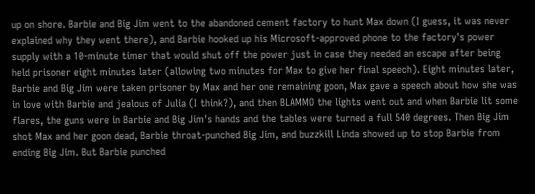up on shore. Barbie and Big Jim went to the abandoned cement factory to hunt Max down (I guess, it was never explained why they went there), and Barbie hooked up his Microsoft-approved phone to the factory's power supply with a 10-minute timer that would shut off the power just in case they needed an escape after being held prisoner eight minutes later (allowing two minutes for Max to give her final speech). Eight minutes later, Barbie and Big Jim were taken prisoner by Max and her one remaining goon, Max gave a speech about how she was in love with Barbie and jealous of Julia (I think?), and then BLAMMO the lights went out and when Barbie lit some flares, the guns were in Barbie and Big Jim's hands and the tables were turned a full 540 degrees. Then Big Jim shot Max and her goon dead, Barbie throat-punched Big Jim, and buzzkill Linda showed up to stop Barbie from ending Big Jim. But Barbie punched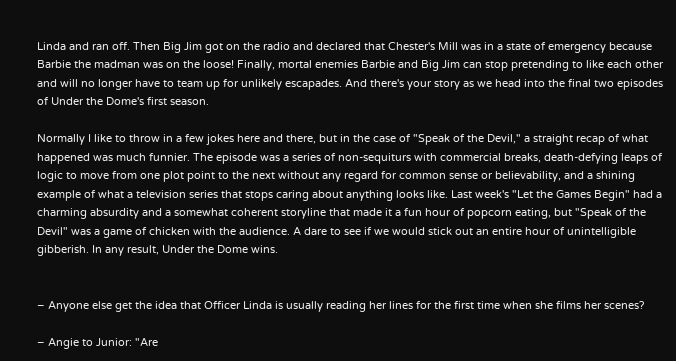Linda and ran off. Then Big Jim got on the radio and declared that Chester's Mill was in a state of emergency because Barbie the madman was on the loose! Finally, mortal enemies Barbie and Big Jim can stop pretending to like each other and will no longer have to team up for unlikely escapades. And there's your story as we head into the final two episodes of Under the Dome's first season.

Normally I like to throw in a few jokes here and there, but in the case of "Speak of the Devil," a straight recap of what happened was much funnier. The episode was a series of non-sequiturs with commercial breaks, death-defying leaps of logic to move from one plot point to the next without any regard for common sense or believability, and a shining example of what a television series that stops caring about anything looks like. Last week's "Let the Games Begin" had a charming absurdity and a somewhat coherent storyline that made it a fun hour of popcorn eating, but "Speak of the Devil" was a game of chicken with the audience. A dare to see if we would stick out an entire hour of unintelligible gibberish. In any result, Under the Dome wins.


– Anyone else get the idea that Officer Linda is usually reading her lines for the first time when she films her scenes?

– Angie to Junior: "Are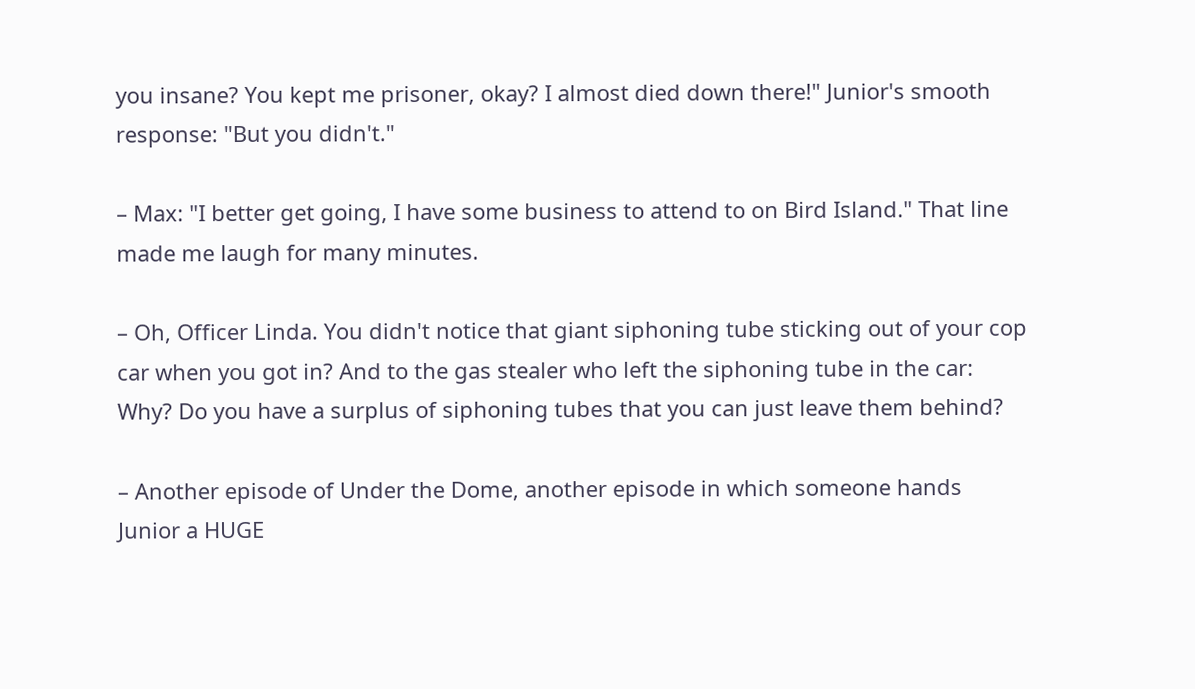you insane? You kept me prisoner, okay? I almost died down there!" Junior's smooth response: "But you didn't."

– Max: "I better get going, I have some business to attend to on Bird Island." That line made me laugh for many minutes.

– Oh, Officer Linda. You didn't notice that giant siphoning tube sticking out of your cop car when you got in? And to the gas stealer who left the siphoning tube in the car: Why? Do you have a surplus of siphoning tubes that you can just leave them behind?

– Another episode of Under the Dome, another episode in which someone hands Junior a HUGE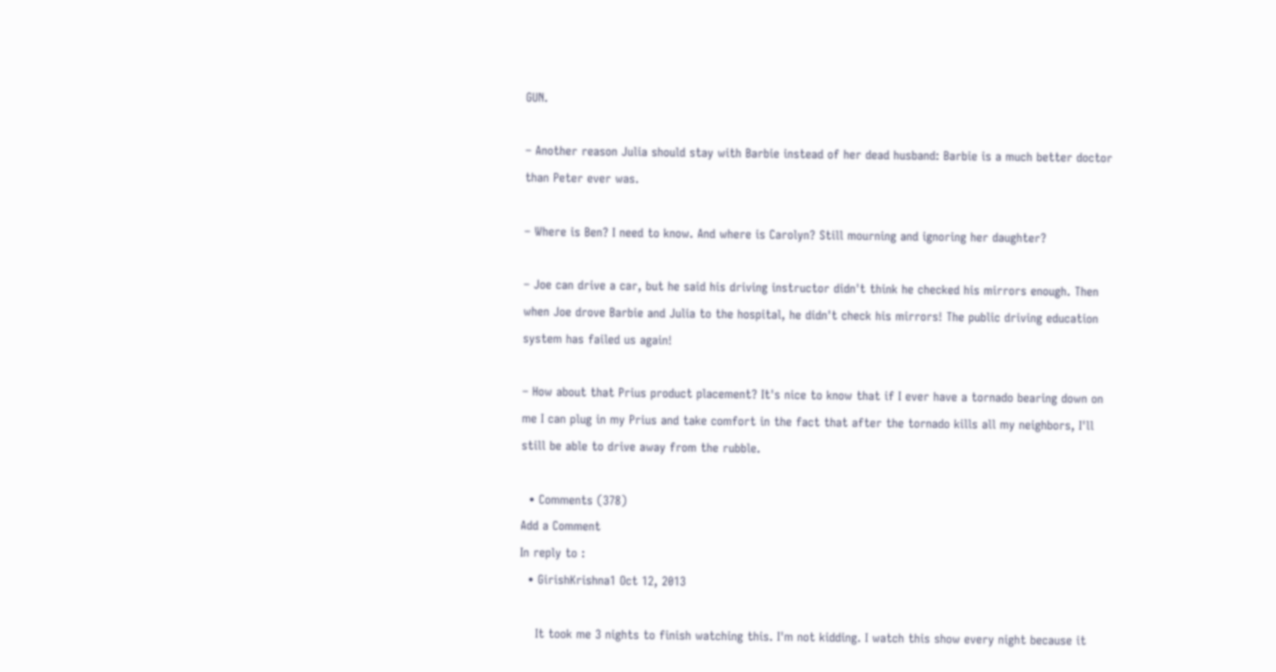GUN.

– Another reason Julia should stay with Barbie instead of her dead husband: Barbie is a much better doctor than Peter ever was.

– Where is Ben? I need to know. And where is Carolyn? Still mourning and ignoring her daughter?

– Joe can drive a car, but he said his driving instructor didn't think he checked his mirrors enough. Then when Joe drove Barbie and Julia to the hospital, he didn't check his mirrors! The public driving education system has failed us again!

– How about that Prius product placement? It's nice to know that if I ever have a tornado bearing down on me I can plug in my Prius and take comfort in the fact that after the tornado kills all my neighbors, I'll still be able to drive away from the rubble.

  • Comments (378)
Add a Comment
In reply to :
  • GirishKrishna1 Oct 12, 2013

    It took me 3 nights to finish watching this. I'm not kidding. I watch this show every night because it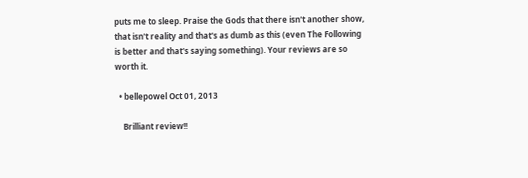puts me to sleep. Praise the Gods that there isn't another show, that isn't reality and that's as dumb as this (even The Following is better and that's saying something). Your reviews are so worth it.

  • bellepowel Oct 01, 2013

    Brilliant review!!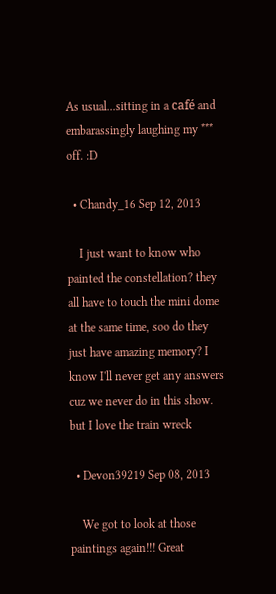As usual...sitting in a café and embarassingly laughing my *** off. :D

  • Chandy_16 Sep 12, 2013

    I just want to know who painted the constellation? they all have to touch the mini dome at the same time, soo do they just have amazing memory? I know I'll never get any answers cuz we never do in this show. but I love the train wreck

  • Devon39219 Sep 08, 2013

    We got to look at those paintings again!!! Great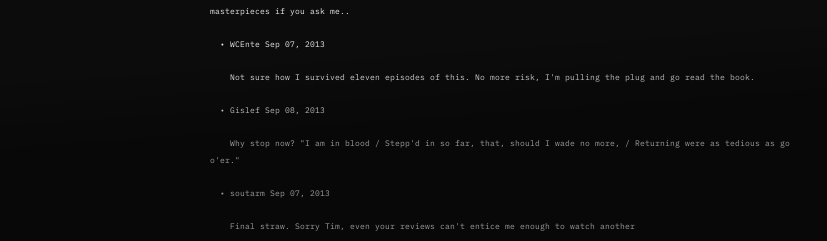masterpieces if you ask me..

  • WCEnte Sep 07, 2013

    Not sure how I survived eleven episodes of this. No more risk, I'm pulling the plug and go read the book.

  • Gislef Sep 08, 2013

    Why stop now? "I am in blood / Stepp'd in so far, that, should I wade no more, / Returning were as tedious as go o'er."

  • soutarm Sep 07, 2013

    Final straw. Sorry Tim, even your reviews can't entice me enough to watch another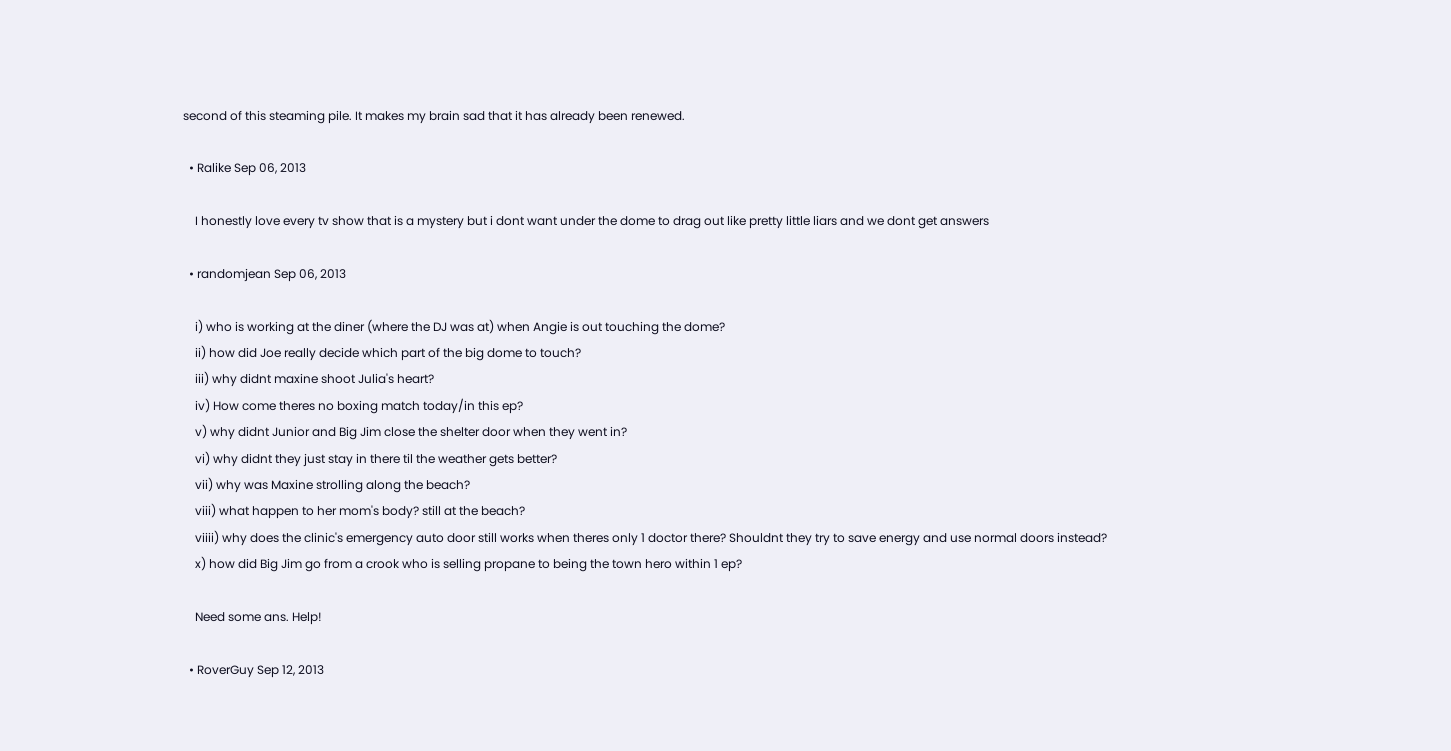second of this steaming pile. It makes my brain sad that it has already been renewed.

  • Ralike Sep 06, 2013

    I honestly love every tv show that is a mystery but i dont want under the dome to drag out like pretty little liars and we dont get answers

  • randomjean Sep 06, 2013

    i) who is working at the diner (where the DJ was at) when Angie is out touching the dome?
    ii) how did Joe really decide which part of the big dome to touch?
    iii) why didnt maxine shoot Julia's heart?
    iv) How come theres no boxing match today/in this ep?
    v) why didnt Junior and Big Jim close the shelter door when they went in?
    vi) why didnt they just stay in there til the weather gets better?
    vii) why was Maxine strolling along the beach?
    viii) what happen to her mom's body? still at the beach?
    viiii) why does the clinic's emergency auto door still works when theres only 1 doctor there? Shouldnt they try to save energy and use normal doors instead?
    x) how did Big Jim go from a crook who is selling propane to being the town hero within 1 ep?

    Need some ans. Help!

  • RoverGuy Sep 12, 2013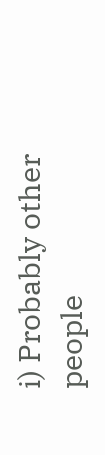i) Probably other people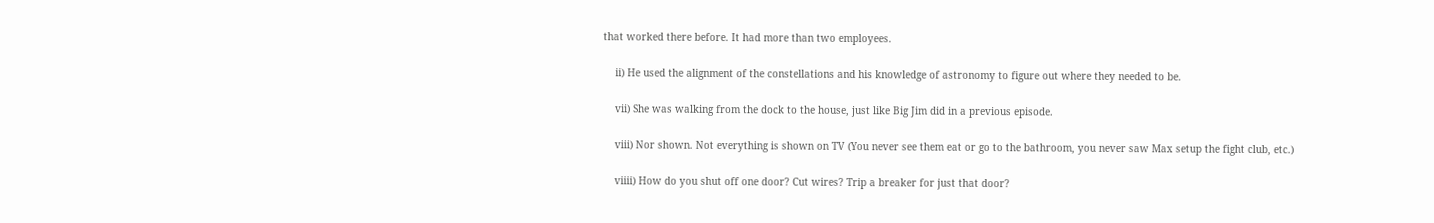that worked there before. It had more than two employees.

    ii) He used the alignment of the constellations and his knowledge of astronomy to figure out where they needed to be.

    vii) She was walking from the dock to the house, just like Big Jim did in a previous episode.

    viii) Nor shown. Not everything is shown on TV (You never see them eat or go to the bathroom, you never saw Max setup the fight club, etc.)

    viiii) How do you shut off one door? Cut wires? Trip a breaker for just that door?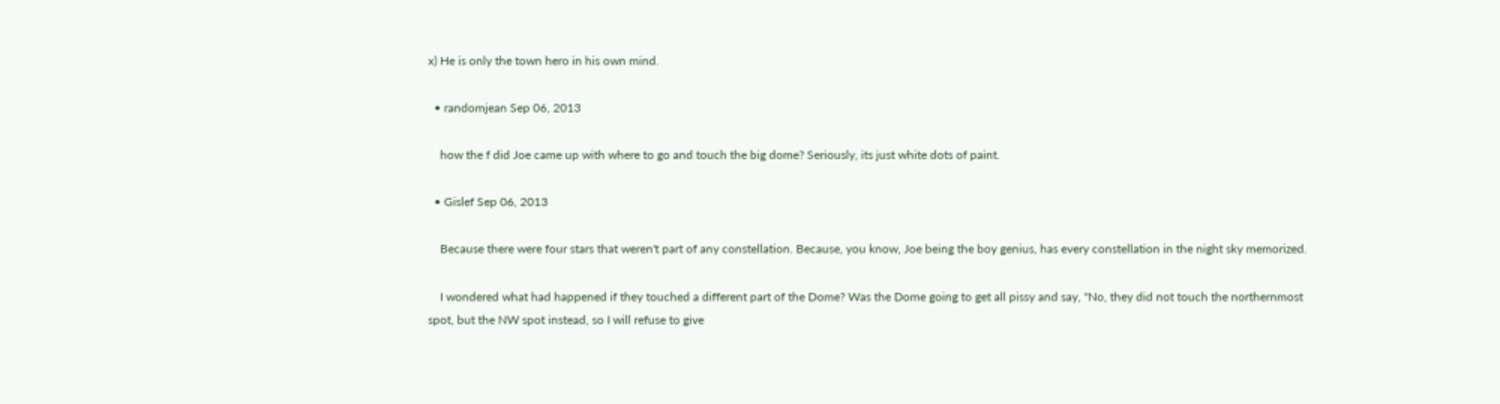x) He is only the town hero in his own mind.

  • randomjean Sep 06, 2013

    how the f did Joe came up with where to go and touch the big dome? Seriously, its just white dots of paint.

  • Gislef Sep 06, 2013

    Because there were four stars that weren't part of any constellation. Because, you know, Joe being the boy genius, has every constellation in the night sky memorized.

    I wondered what had happened if they touched a different part of the Dome? Was the Dome going to get all pissy and say, "No, they did not touch the northernmost spot, but the NW spot instead, so I will refuse to give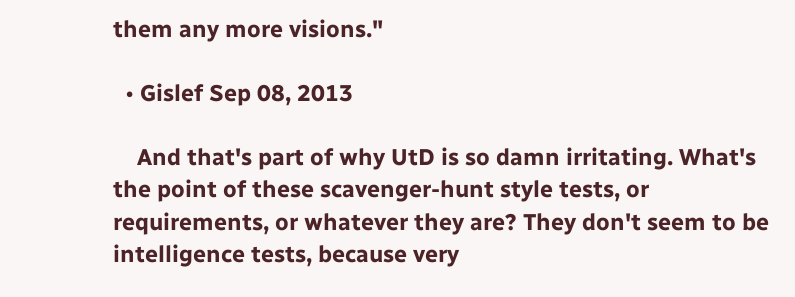them any more visions."

  • Gislef Sep 08, 2013

    And that's part of why UtD is so damn irritating. What's the point of these scavenger-hunt style tests, or requirements, or whatever they are? They don't seem to be intelligence tests, because very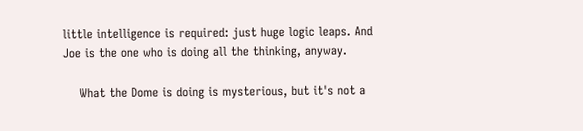little intelligence is required: just huge logic leaps. And Joe is the one who is doing all the thinking, anyway.

    What the Dome is doing is mysterious, but it's not a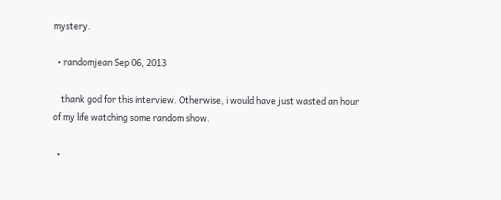mystery.

  • randomjean Sep 06, 2013

    thank god for this interview. Otherwise, i would have just wasted an hour of my life watching some random show.

  •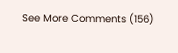See More Comments (156)